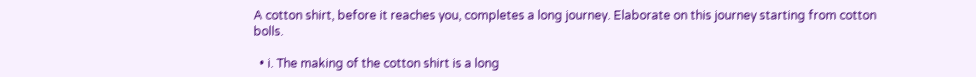A cotton shirt, before it reaches you, completes a long journey. Elaborate on this journey starting from cotton bolls.

  • i. The making of the cotton shirt is a long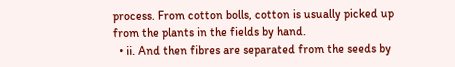process. From cotton bolls, cotton is usually picked up from the plants in the fields by hand.
  • ii. And then fibres are separated from the seeds by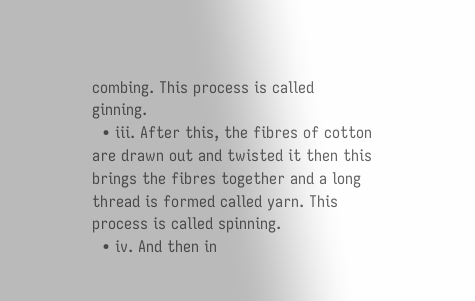combing. This process is called ginning.
  • iii. After this, the fibres of cotton are drawn out and twisted it then this brings the fibres together and a long thread is formed called yarn. This process is called spinning.
  • iv. And then in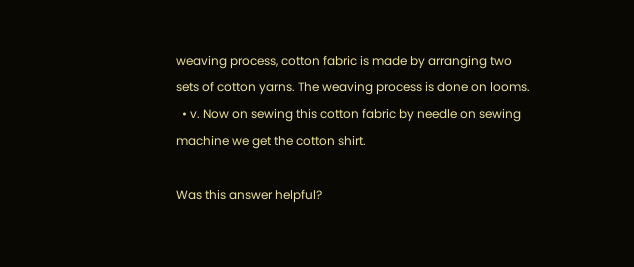weaving process, cotton fabric is made by arranging two sets of cotton yarns. The weaving process is done on looms.
  • v. Now on sewing this cotton fabric by needle on sewing machine we get the cotton shirt.

Was this answer helpful?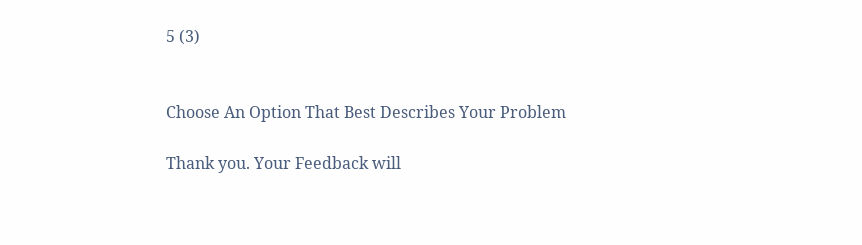5 (3)


Choose An Option That Best Describes Your Problem

Thank you. Your Feedback will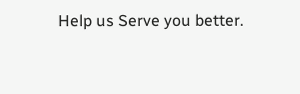Help us Serve you better.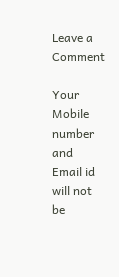Leave a Comment

Your Mobile number and Email id will not be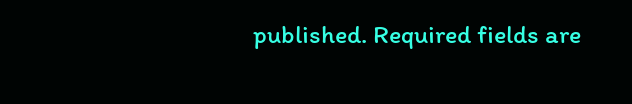published. Required fields are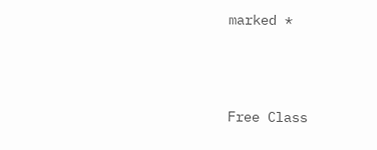marked *




Free Class